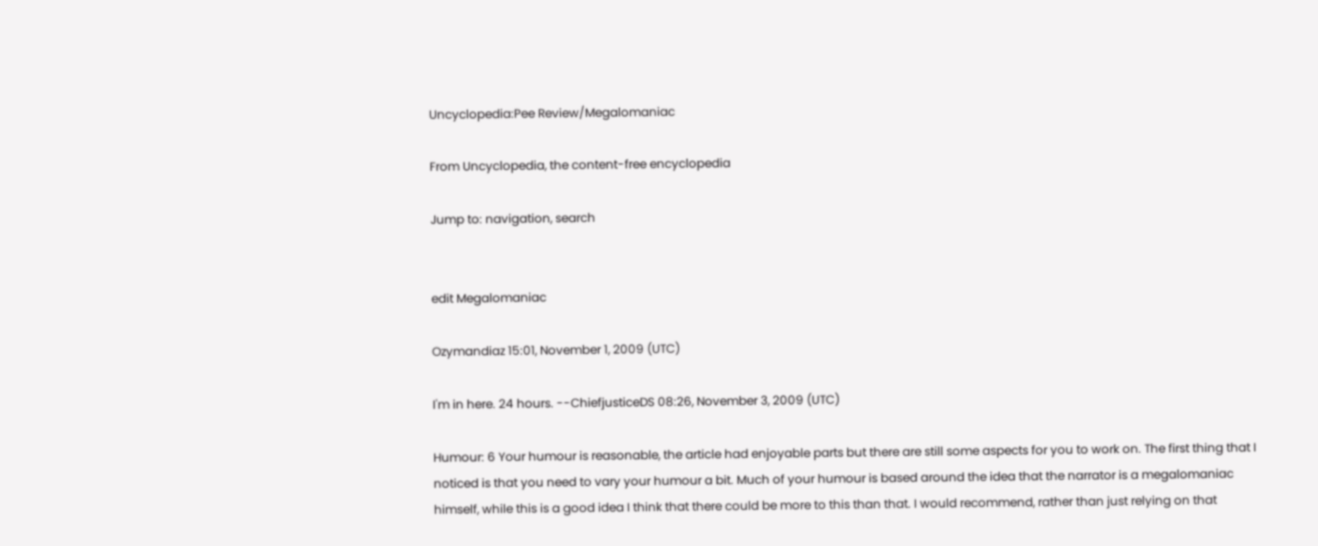Uncyclopedia:Pee Review/Megalomaniac

From Uncyclopedia, the content-free encyclopedia

Jump to: navigation, search


edit Megalomaniac

Ozymandiaz 15:01, November 1, 2009 (UTC)

I'm in here. 24 hours. --ChiefjusticeDS 08:26, November 3, 2009 (UTC)

Humour: 6 Your humour is reasonable, the article had enjoyable parts but there are still some aspects for you to work on. The first thing that I noticed is that you need to vary your humour a bit. Much of your humour is based around the idea that the narrator is a megalomaniac himself, while this is a good idea I think that there could be more to this than that. I would recommend, rather than just relying on that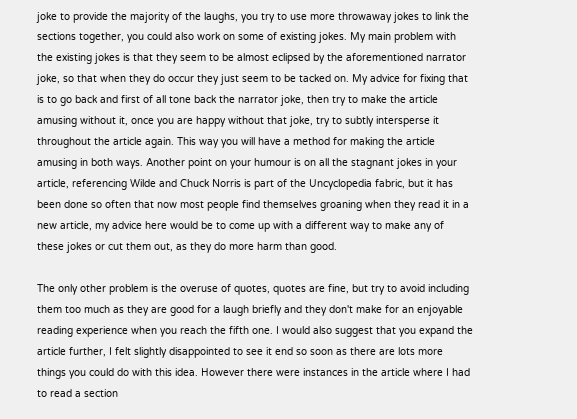joke to provide the majority of the laughs, you try to use more throwaway jokes to link the sections together, you could also work on some of existing jokes. My main problem with the existing jokes is that they seem to be almost eclipsed by the aforementioned narrator joke, so that when they do occur they just seem to be tacked on. My advice for fixing that is to go back and first of all tone back the narrator joke, then try to make the article amusing without it, once you are happy without that joke, try to subtly intersperse it throughout the article again. This way you will have a method for making the article amusing in both ways. Another point on your humour is on all the stagnant jokes in your article, referencing Wilde and Chuck Norris is part of the Uncyclopedia fabric, but it has been done so often that now most people find themselves groaning when they read it in a new article, my advice here would be to come up with a different way to make any of these jokes or cut them out, as they do more harm than good.

The only other problem is the overuse of quotes, quotes are fine, but try to avoid including them too much as they are good for a laugh briefly and they don't make for an enjoyable reading experience when you reach the fifth one. I would also suggest that you expand the article further, I felt slightly disappointed to see it end so soon as there are lots more things you could do with this idea. However there were instances in the article where I had to read a section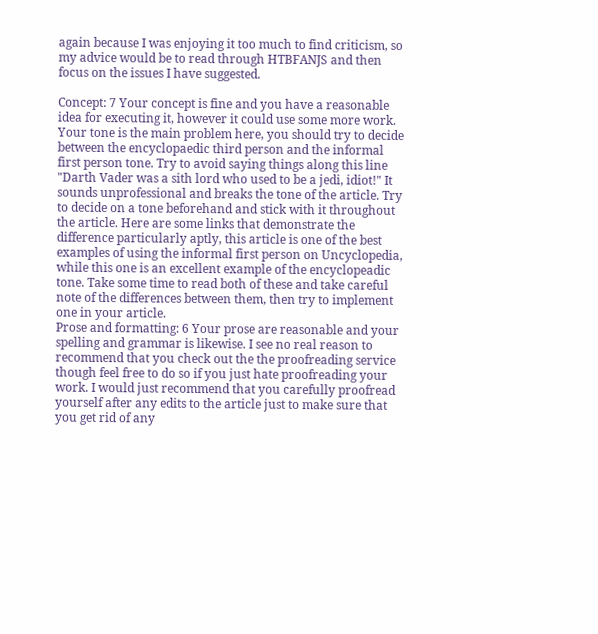again because I was enjoying it too much to find criticism, so my advice would be to read through HTBFANJS and then focus on the issues I have suggested.

Concept: 7 Your concept is fine and you have a reasonable idea for executing it, however it could use some more work. Your tone is the main problem here, you should try to decide between the encyclopaedic third person and the informal first person tone. Try to avoid saying things along this line "Darth Vader was a sith lord who used to be a jedi, idiot!" It sounds unprofessional and breaks the tone of the article. Try to decide on a tone beforehand and stick with it throughout the article. Here are some links that demonstrate the difference particularly aptly, this article is one of the best examples of using the informal first person on Uncyclopedia, while this one is an excellent example of the encyclopeadic tone. Take some time to read both of these and take careful note of the differences between them, then try to implement one in your article.
Prose and formatting: 6 Your prose are reasonable and your spelling and grammar is likewise. I see no real reason to recommend that you check out the the proofreading service though feel free to do so if you just hate proofreading your work. I would just recommend that you carefully proofread yourself after any edits to the article just to make sure that you get rid of any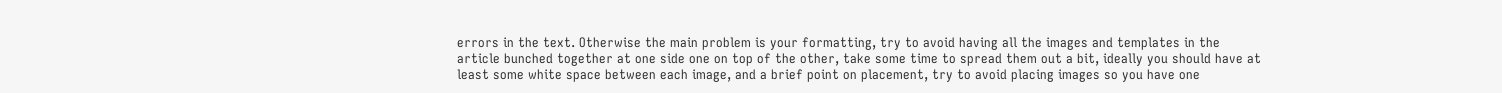errors in the text. Otherwise the main problem is your formatting, try to avoid having all the images and templates in the article bunched together at one side one on top of the other, take some time to spread them out a bit, ideally you should have at least some white space between each image, and a brief point on placement, try to avoid placing images so you have one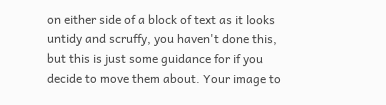on either side of a block of text as it looks untidy and scruffy, you haven't done this, but this is just some guidance for if you decide to move them about. Your image to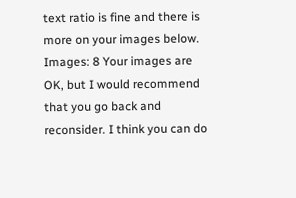text ratio is fine and there is more on your images below.
Images: 8 Your images are OK, but I would recommend that you go back and reconsider. I think you can do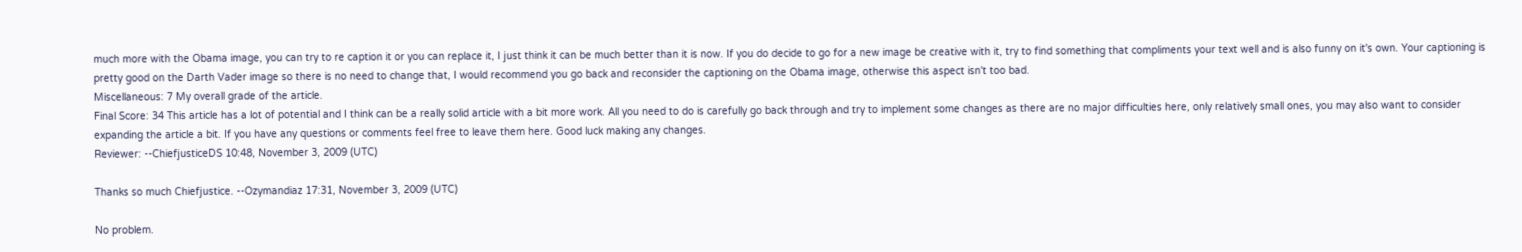much more with the Obama image, you can try to re caption it or you can replace it, I just think it can be much better than it is now. If you do decide to go for a new image be creative with it, try to find something that compliments your text well and is also funny on it's own. Your captioning is pretty good on the Darth Vader image so there is no need to change that, I would recommend you go back and reconsider the captioning on the Obama image, otherwise this aspect isn't too bad.
Miscellaneous: 7 My overall grade of the article.
Final Score: 34 This article has a lot of potential and I think can be a really solid article with a bit more work. All you need to do is carefully go back through and try to implement some changes as there are no major difficulties here, only relatively small ones, you may also want to consider expanding the article a bit. If you have any questions or comments feel free to leave them here. Good luck making any changes.
Reviewer: --ChiefjusticeDS 10:48, November 3, 2009 (UTC)

Thanks so much Chiefjustice. --Ozymandiaz 17:31, November 3, 2009 (UTC)

No problem.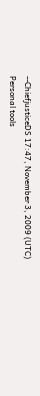--ChiefjusticeDS 17:47, November 3, 2009 (UTC)
Personal tools